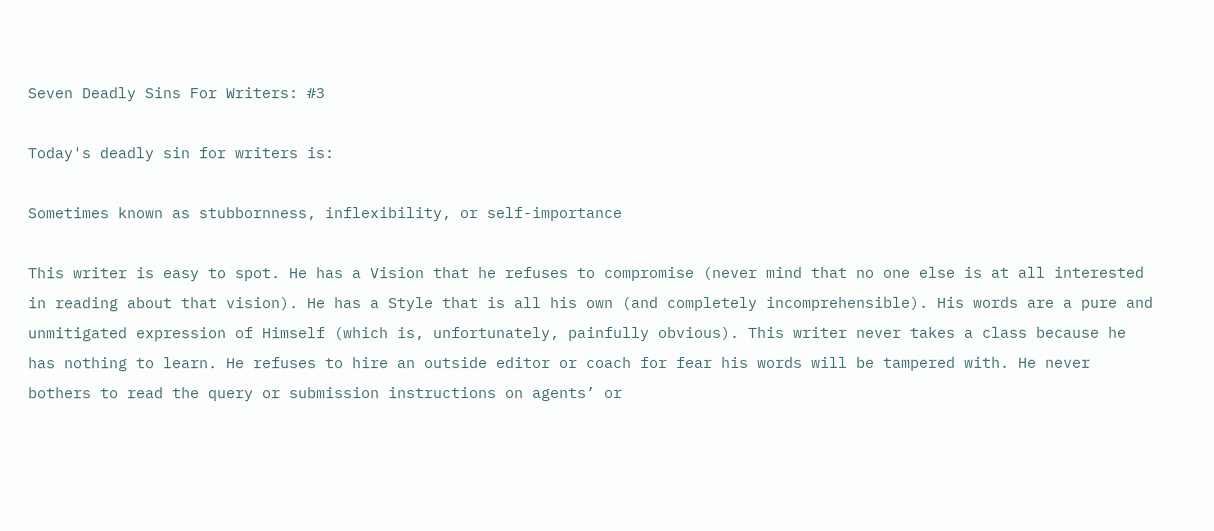Seven Deadly Sins For Writers: #3

Today's deadly sin for writers is:

Sometimes known as stubbornness, inflexibility, or self-importance

This writer is easy to spot. He has a Vision that he refuses to compromise (never mind that no one else is at all interested in reading about that vision). He has a Style that is all his own (and completely incomprehensible). His words are a pure and unmitigated expression of Himself (which is, unfortunately, painfully obvious). This writer never takes a class because he has nothing to learn. He refuses to hire an outside editor or coach for fear his words will be tampered with. He never bothers to read the query or submission instructions on agents’ or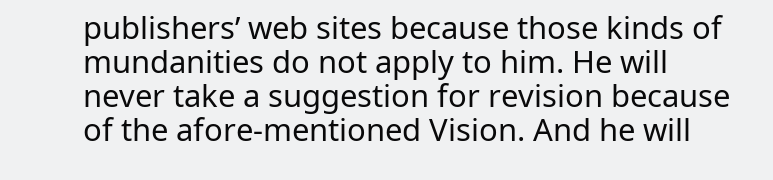publishers’ web sites because those kinds of mundanities do not apply to him. He will never take a suggestion for revision because of the afore-mentioned Vision. And he will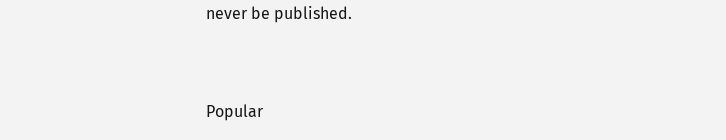never be published.


Popular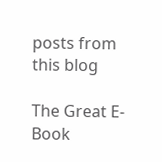posts from this blog

The Great E-Book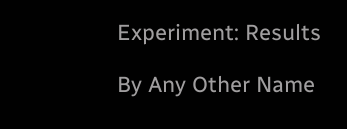Experiment: Results

By Any Other Name